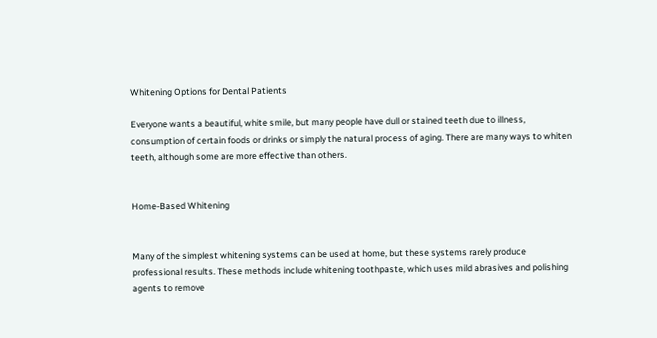Whitening Options for Dental Patients

Everyone wants a beautiful, white smile, but many people have dull or stained teeth due to illness, consumption of certain foods or drinks or simply the natural process of aging. There are many ways to whiten teeth, although some are more effective than others.


Home-Based Whitening


Many of the simplest whitening systems can be used at home, but these systems rarely produce professional results. These methods include whitening toothpaste, which uses mild abrasives and polishing agents to remove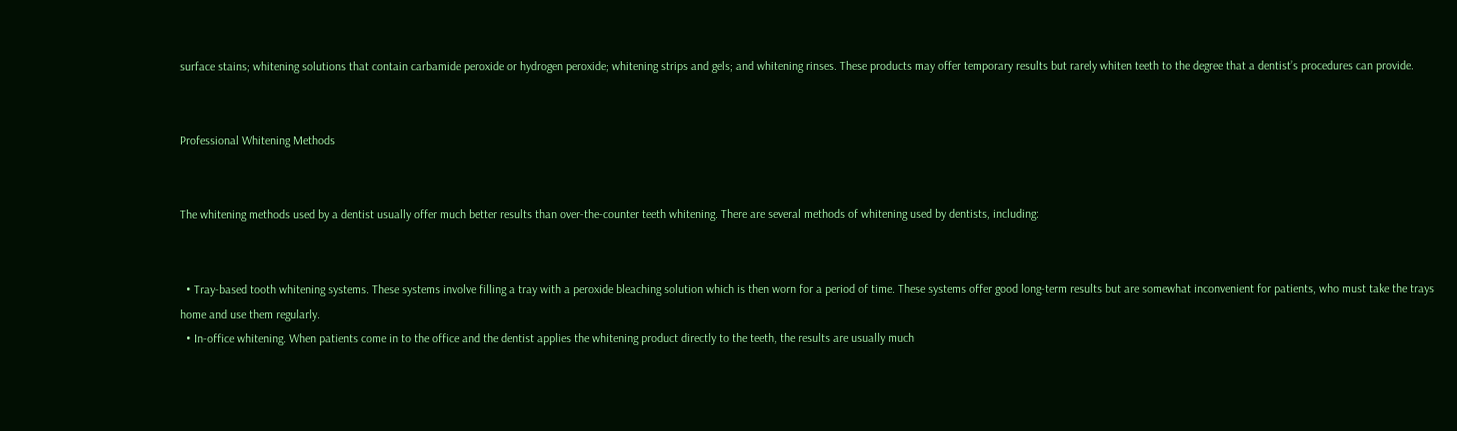surface stains; whitening solutions that contain carbamide peroxide or hydrogen peroxide; whitening strips and gels; and whitening rinses. These products may offer temporary results but rarely whiten teeth to the degree that a dentist’s procedures can provide.


Professional Whitening Methods


The whitening methods used by a dentist usually offer much better results than over-the-counter teeth whitening. There are several methods of whitening used by dentists, including:


  • Tray-based tooth whitening systems. These systems involve filling a tray with a peroxide bleaching solution which is then worn for a period of time. These systems offer good long-term results but are somewhat inconvenient for patients, who must take the trays home and use them regularly.
  • In-office whitening. When patients come in to the office and the dentist applies the whitening product directly to the teeth, the results are usually much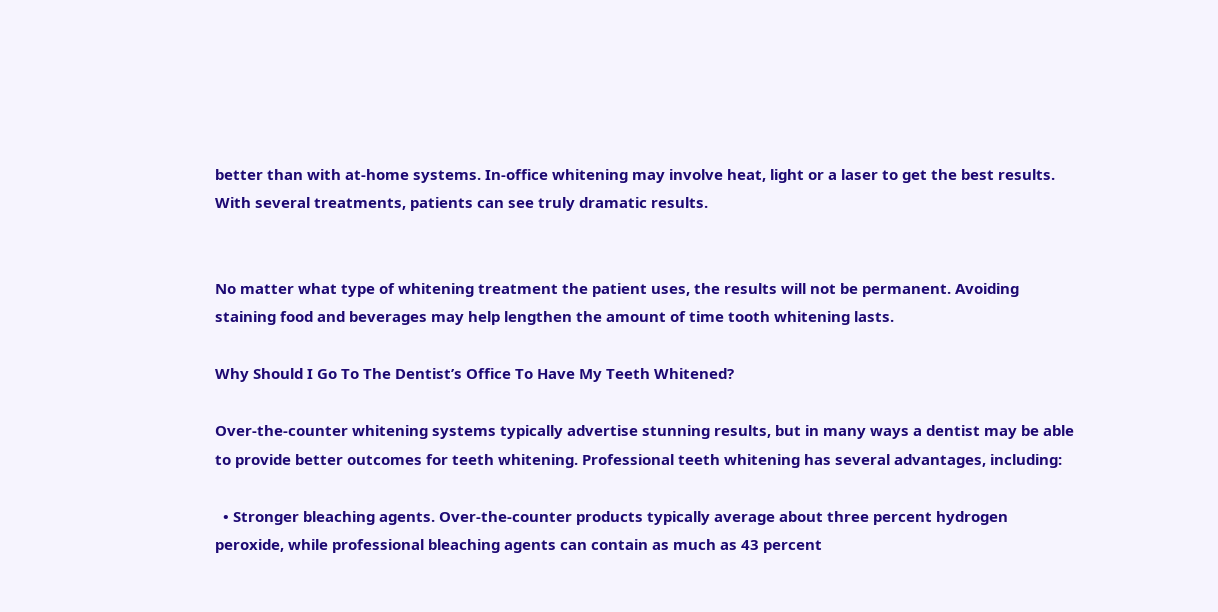better than with at-home systems. In-office whitening may involve heat, light or a laser to get the best results. With several treatments, patients can see truly dramatic results.


No matter what type of whitening treatment the patient uses, the results will not be permanent. Avoiding staining food and beverages may help lengthen the amount of time tooth whitening lasts.

Why Should I Go To The Dentist’s Office To Have My Teeth Whitened?

Over-the-counter whitening systems typically advertise stunning results, but in many ways a dentist may be able to provide better outcomes for teeth whitening. Professional teeth whitening has several advantages, including:

  • Stronger bleaching agents. Over-the-counter products typically average about three percent hydrogen peroxide, while professional bleaching agents can contain as much as 43 percent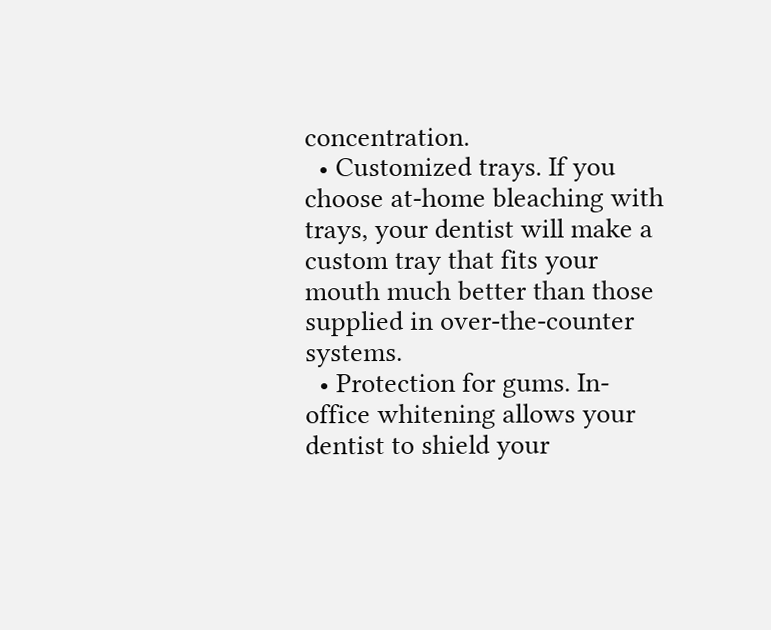concentration.
  • Customized trays. If you choose at-home bleaching with trays, your dentist will make a custom tray that fits your mouth much better than those supplied in over-the-counter systems.
  • Protection for gums. In-office whitening allows your dentist to shield your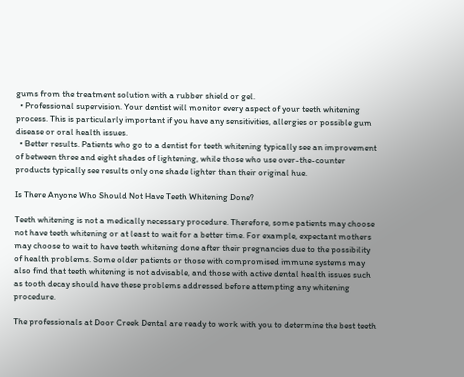gums from the treatment solution with a rubber shield or gel.
  • Professional supervision. Your dentist will monitor every aspect of your teeth whitening process. This is particularly important if you have any sensitivities, allergies or possible gum disease or oral health issues.
  • Better results. Patients who go to a dentist for teeth whitening typically see an improvement of between three and eight shades of lightening, while those who use over-the-counter products typically see results only one shade lighter than their original hue.

Is There Anyone Who Should Not Have Teeth Whitening Done?

Teeth whitening is not a medically necessary procedure. Therefore, some patients may choose not have teeth whitening or at least to wait for a better time. For example, expectant mothers may choose to wait to have teeth whitening done after their pregnancies due to the possibility of health problems. Some older patients or those with compromised immune systems may also find that teeth whitening is not advisable, and those with active dental health issues such as tooth decay should have these problems addressed before attempting any whitening procedure.

The professionals at Door Creek Dental are ready to work with you to determine the best teeth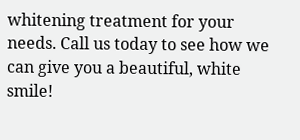whitening treatment for your needs. Call us today to see how we can give you a beautiful, white smile!